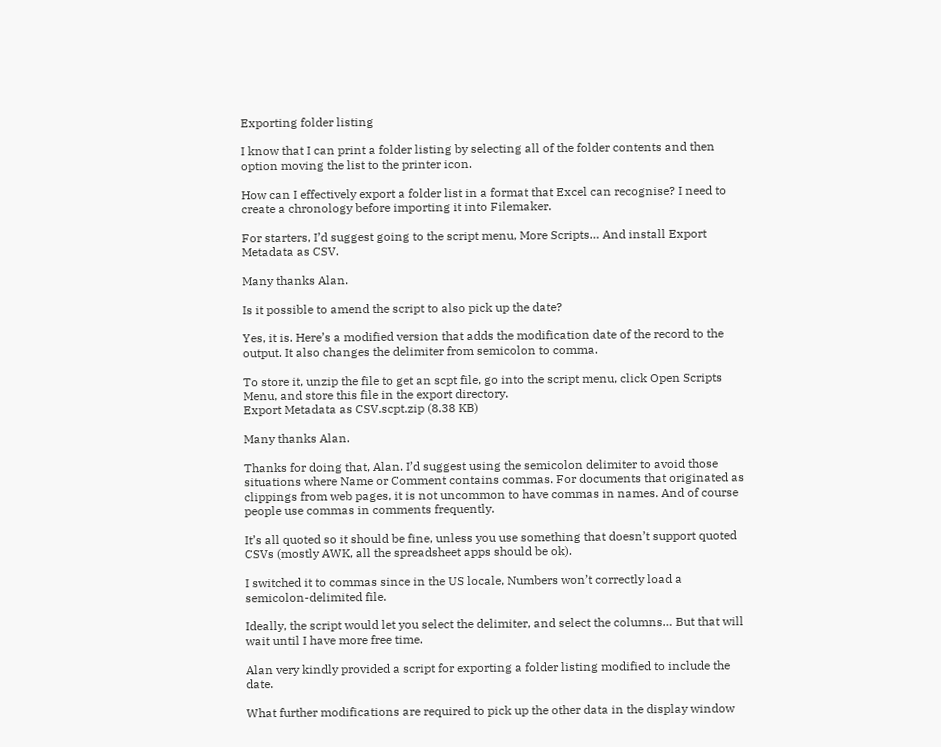Exporting folder listing

I know that I can print a folder listing by selecting all of the folder contents and then option moving the list to the printer icon.

How can I effectively export a folder list in a format that Excel can recognise? I need to create a chronology before importing it into Filemaker.

For starters, I’d suggest going to the script menu, More Scripts… And install Export Metadata as CSV.

Many thanks Alan.

Is it possible to amend the script to also pick up the date?

Yes, it is. Here’s a modified version that adds the modification date of the record to the output. It also changes the delimiter from semicolon to comma.

To store it, unzip the file to get an scpt file, go into the script menu, click Open Scripts Menu, and store this file in the export directory.
Export Metadata as CSV.scpt.zip (8.38 KB)

Many thanks Alan.

Thanks for doing that, Alan. I’d suggest using the semicolon delimiter to avoid those situations where Name or Comment contains commas. For documents that originated as clippings from web pages, it is not uncommon to have commas in names. And of course people use commas in comments frequently.

It’s all quoted so it should be fine, unless you use something that doesn’t support quoted CSVs (mostly AWK, all the spreadsheet apps should be ok).

I switched it to commas since in the US locale, Numbers won’t correctly load a semicolon-delimited file.

Ideally, the script would let you select the delimiter, and select the columns… But that will wait until I have more free time.

Alan very kindly provided a script for exporting a folder listing modified to include the date.

What further modifications are required to pick up the other data in the display window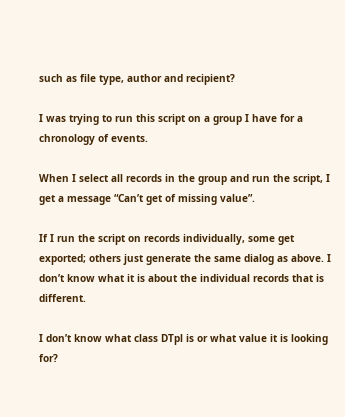such as file type, author and recipient?

I was trying to run this script on a group I have for a chronology of events.

When I select all records in the group and run the script, I get a message “Can’t get of missing value”.

If I run the script on records individually, some get exported; others just generate the same dialog as above. I don’t know what it is about the individual records that is different.

I don’t know what class DTpl is or what value it is looking for?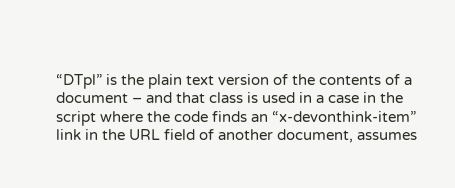“DTpl” is the plain text version of the contents of a document – and that class is used in a case in the script where the code finds an “x-devonthink-item” link in the URL field of another document, assumes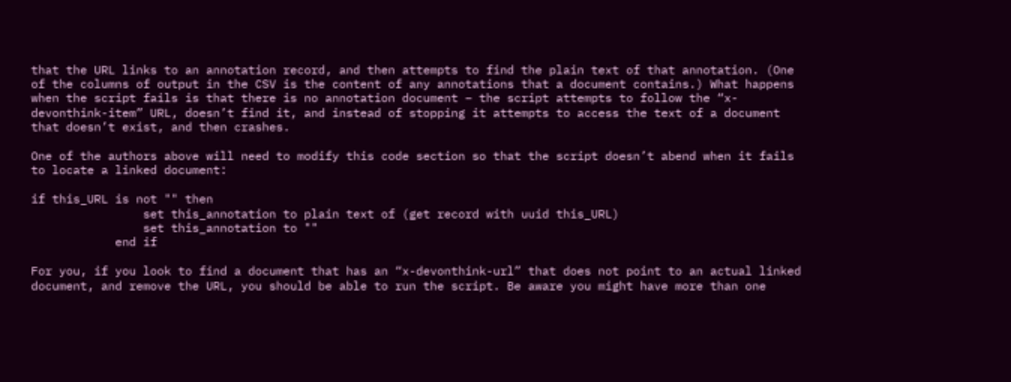that the URL links to an annotation record, and then attempts to find the plain text of that annotation. (One of the columns of output in the CSV is the content of any annotations that a document contains.) What happens when the script fails is that there is no annotation document – the script attempts to follow the “x-devonthink-item” URL, doesn’t find it, and instead of stopping it attempts to access the text of a document that doesn’t exist, and then crashes.

One of the authors above will need to modify this code section so that the script doesn’t abend when it fails to locate a linked document:

if this_URL is not "" then
                set this_annotation to plain text of (get record with uuid this_URL)
                set this_annotation to ""
            end if

For you, if you look to find a document that has an “x-devonthink-url” that does not point to an actual linked document, and remove the URL, you should be able to run the script. Be aware you might have more than one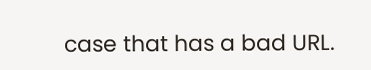case that has a bad URL.